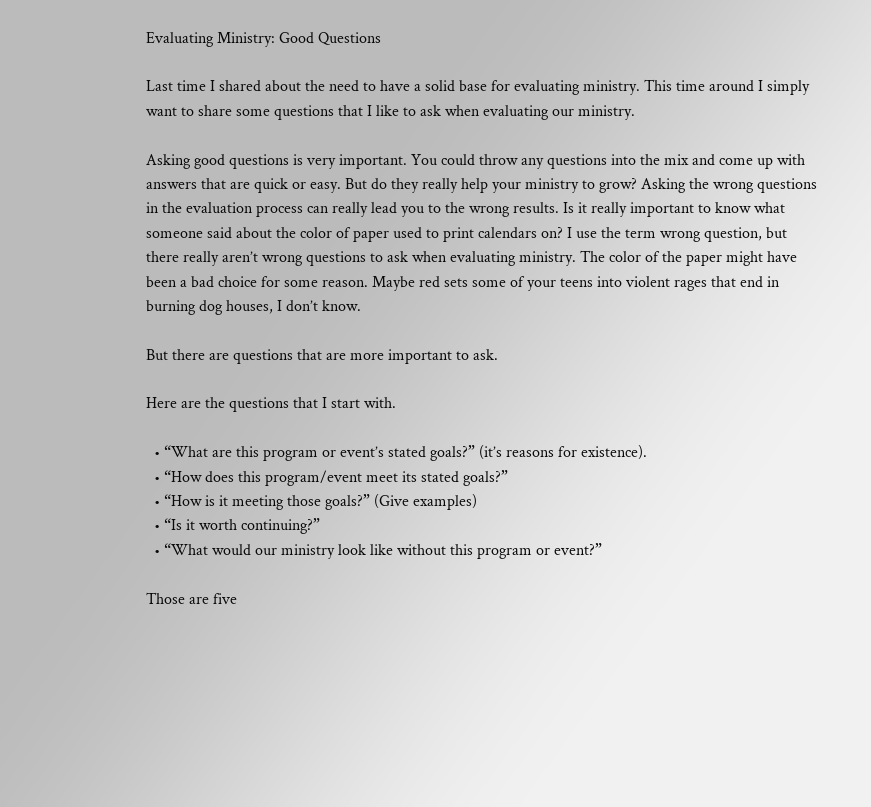Evaluating Ministry: Good Questions

Last time I shared about the need to have a solid base for evaluating ministry. This time around I simply want to share some questions that I like to ask when evaluating our ministry.

Asking good questions is very important. You could throw any questions into the mix and come up with answers that are quick or easy. But do they really help your ministry to grow? Asking the wrong questions in the evaluation process can really lead you to the wrong results. Is it really important to know what someone said about the color of paper used to print calendars on? I use the term wrong question, but there really aren’t wrong questions to ask when evaluating ministry. The color of the paper might have been a bad choice for some reason. Maybe red sets some of your teens into violent rages that end in burning dog houses, I don’t know.

But there are questions that are more important to ask.

Here are the questions that I start with.

  • “What are this program or event’s stated goals?” (it’s reasons for existence).
  • “How does this program/event meet its stated goals?”
  • “How is it meeting those goals?” (Give examples)
  • “Is it worth continuing?”
  • “What would our ministry look like without this program or event?”

Those are five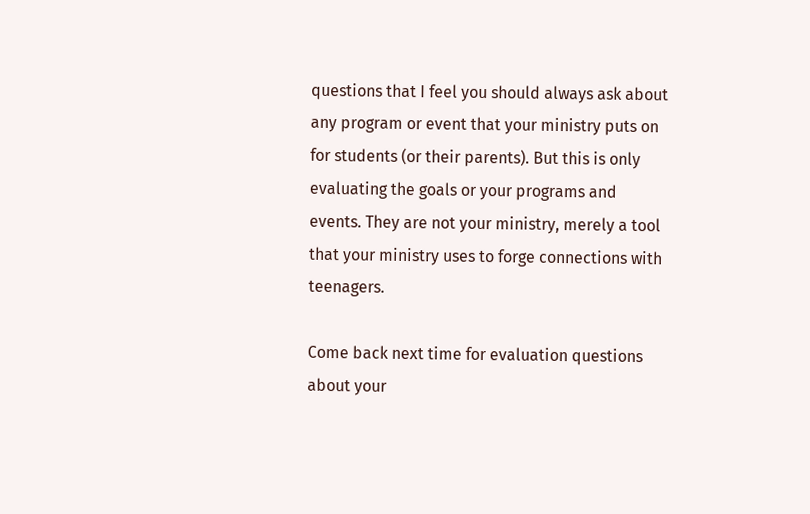questions that I feel you should always ask about any program or event that your ministry puts on for students (or their parents). But this is only evaluating the goals or your programs and events. They are not your ministry, merely a tool that your ministry uses to forge connections with teenagers.

Come back next time for evaluation questions about your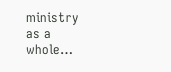ministry as a whole…